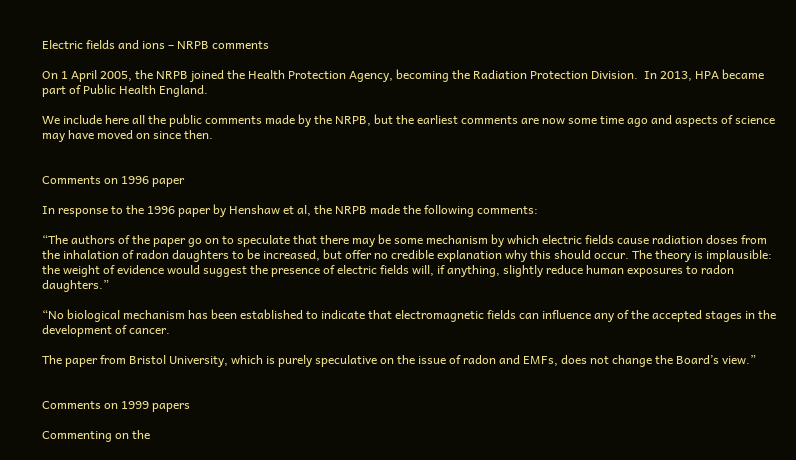Electric fields and ions – NRPB comments

On 1 April 2005, the NRPB joined the Health Protection Agency, becoming the Radiation Protection Division.  In 2013, HPA became part of Public Health England.

We include here all the public comments made by the NRPB, but the earliest comments are now some time ago and aspects of science may have moved on since then.


Comments on 1996 paper

In response to the 1996 paper by Henshaw et al, the NRPB made the following comments:

“The authors of the paper go on to speculate that there may be some mechanism by which electric fields cause radiation doses from the inhalation of radon daughters to be increased, but offer no credible explanation why this should occur. The theory is implausible: the weight of evidence would suggest the presence of electric fields will, if anything, slightly reduce human exposures to radon daughters.”

“No biological mechanism has been established to indicate that electromagnetic fields can influence any of the accepted stages in the development of cancer.

The paper from Bristol University, which is purely speculative on the issue of radon and EMFs, does not change the Board’s view.”


Comments on 1999 papers

Commenting on the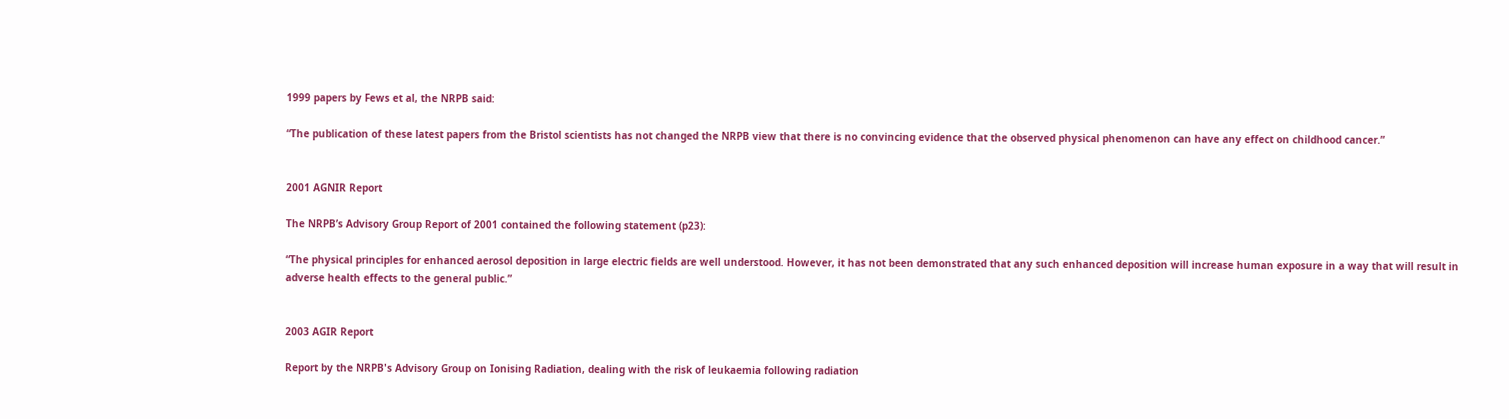1999 papers by Fews et al, the NRPB said:

“The publication of these latest papers from the Bristol scientists has not changed the NRPB view that there is no convincing evidence that the observed physical phenomenon can have any effect on childhood cancer.”


2001 AGNIR Report

The NRPB’s Advisory Group Report of 2001 contained the following statement (p23):

“The physical principles for enhanced aerosol deposition in large electric fields are well understood. However, it has not been demonstrated that any such enhanced deposition will increase human exposure in a way that will result in adverse health effects to the general public.”


2003 AGIR Report

Report by the NRPB's Advisory Group on Ionising Radiation, dealing with the risk of leukaemia following radiation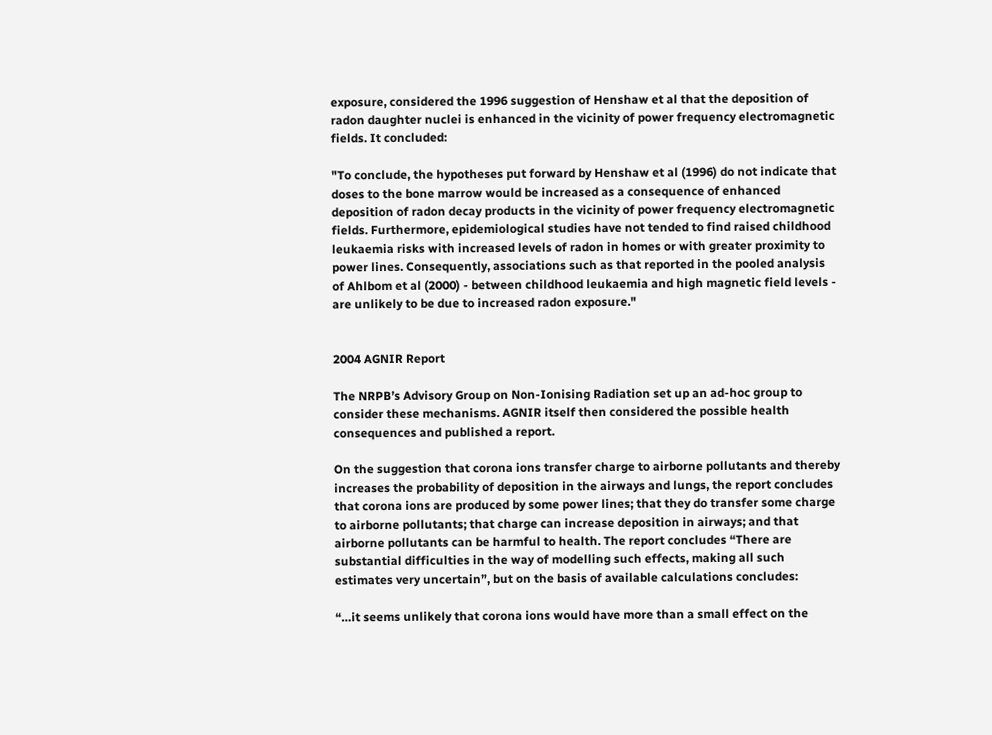exposure, considered the 1996 suggestion of Henshaw et al that the deposition of radon daughter nuclei is enhanced in the vicinity of power frequency electromagnetic fields. It concluded:

"To conclude, the hypotheses put forward by Henshaw et al (1996) do not indicate that doses to the bone marrow would be increased as a consequence of enhanced deposition of radon decay products in the vicinity of power frequency electromagnetic fields. Furthermore, epidemiological studies have not tended to find raised childhood leukaemia risks with increased levels of radon in homes or with greater proximity to power lines. Consequently, associations such as that reported in the pooled analysis of Ahlbom et al (2000) - between childhood leukaemia and high magnetic field levels - are unlikely to be due to increased radon exposure."


2004 AGNIR Report

The NRPB’s Advisory Group on Non-Ionising Radiation set up an ad-hoc group to consider these mechanisms. AGNIR itself then considered the possible health consequences and published a report.

On the suggestion that corona ions transfer charge to airborne pollutants and thereby increases the probability of deposition in the airways and lungs, the report concludes that corona ions are produced by some power lines; that they do transfer some charge to airborne pollutants; that charge can increase deposition in airways; and that airborne pollutants can be harmful to health. The report concludes “There are substantial difficulties in the way of modelling such effects, making all such estimates very uncertain”, but on the basis of available calculations concludes:

“…it seems unlikely that corona ions would have more than a small effect on the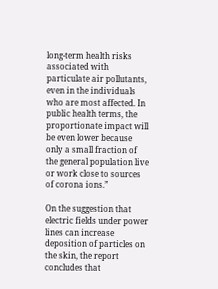long-term health risks associated with particulate air pollutants, even in the individuals who are most affected. In public health terms, the proportionate impact will be even lower because only a small fraction of the general population live or work close to sources of corona ions.”

On the suggestion that electric fields under power lines can increase deposition of particles on the skin, the report concludes that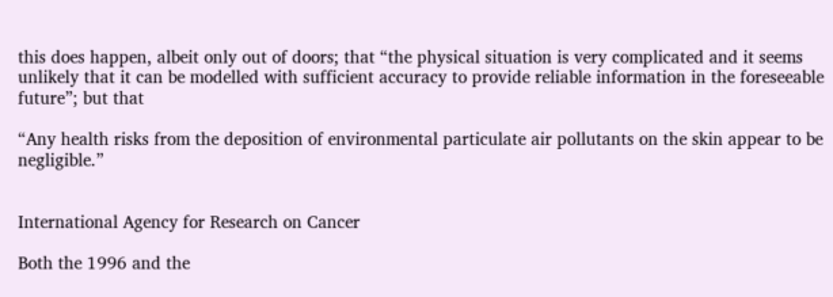this does happen, albeit only out of doors; that “the physical situation is very complicated and it seems unlikely that it can be modelled with sufficient accuracy to provide reliable information in the foreseeable future”; but that

“Any health risks from the deposition of environmental particulate air pollutants on the skin appear to be negligible.”


International Agency for Research on Cancer

Both the 1996 and the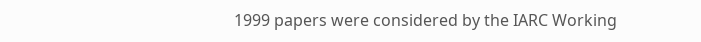1999 papers were considered by the IARC Working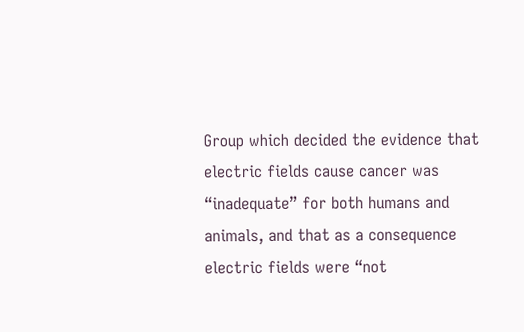Group which decided the evidence that electric fields cause cancer was “inadequate” for both humans and animals, and that as a consequence electric fields were “not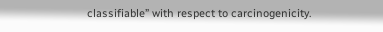classifiable” with respect to carcinogenicity.